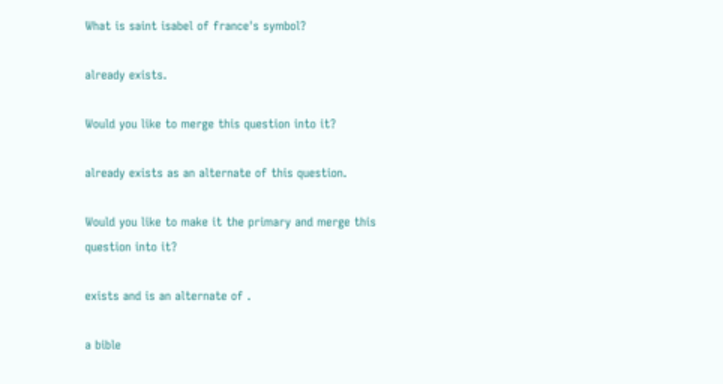What is saint isabel of france's symbol?

already exists.

Would you like to merge this question into it?

already exists as an alternate of this question.

Would you like to make it the primary and merge this question into it?

exists and is an alternate of .

a bible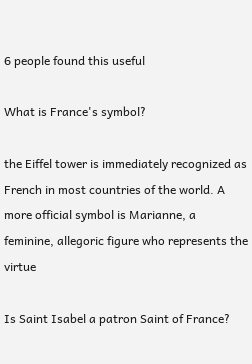6 people found this useful

What is France's symbol?

the Eiffel tower is immediately recognized as French in most countries of the world. A more official symbol is Marianne, a feminine, allegoric figure who represents the virtue

Is Saint Isabel a patron Saint of France?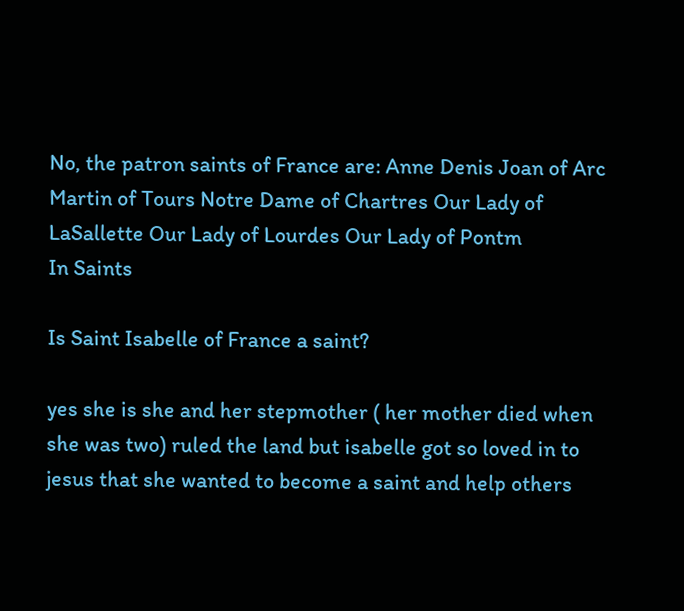No, the patron saints of France are: Anne Denis Joan of Arc Martin of Tours Notre Dame of Chartres Our Lady of LaSallette Our Lady of Lourdes Our Lady of Pontm
In Saints

Is Saint Isabelle of France a saint?

yes she is she and her stepmother ( her mother died when she was two) ruled the land but isabelle got so loved in to jesus that she wanted to become a saint and help others